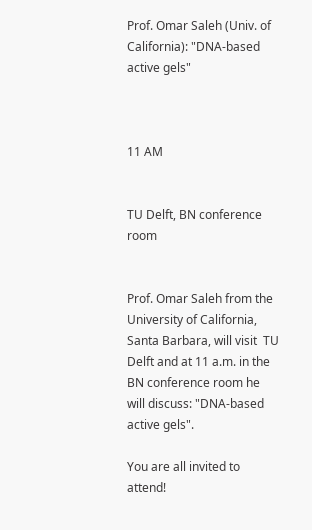Prof. Omar Saleh (Univ. of California): "DNA-based active gels"



11 AM


TU Delft, BN conference room


Prof. Omar Saleh from the University of California, Santa Barbara, will visit  TU Delft and at 11 a.m. in the BN conference room he will discuss: "DNA-based active gels".

You are all invited to attend!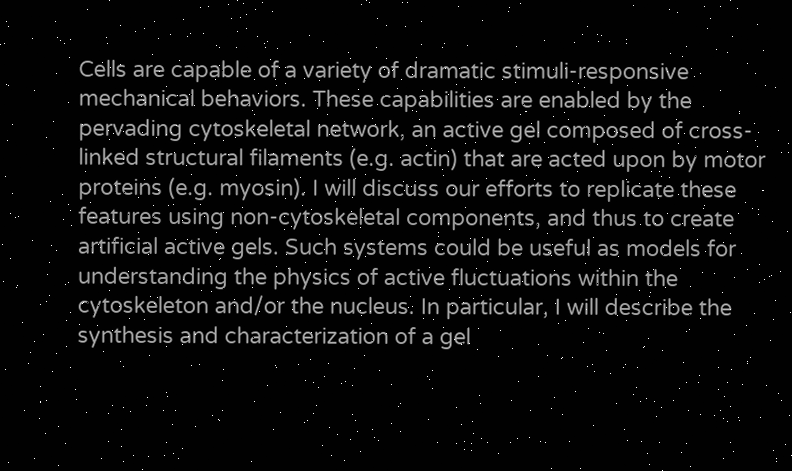Cells are capable of a variety of dramatic stimuli-responsive mechanical behaviors. These capabilities are enabled by the pervading cytoskeletal network, an active gel composed of cross-linked structural filaments (e.g. actin) that are acted upon by motor proteins (e.g. myosin). I will discuss our efforts to replicate these features using non-cytoskeletal components, and thus to create artificial active gels. Such systems could be useful as models for understanding the physics of active fluctuations within the cytoskeleton and/or the nucleus. In particular, I will describe the synthesis and characterization of a gel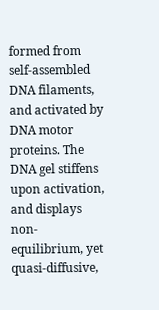formed from self-assembled DNA filaments, and activated by DNA motor proteins. The DNA gel stiffens upon activation, and displays non-equilibrium, yet quasi-diffusive,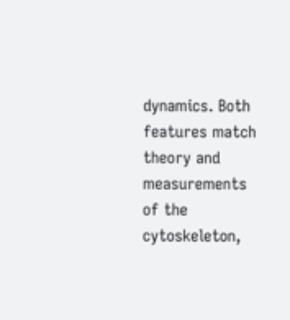dynamics. Both features match theory and measurements of the cytoskeleton,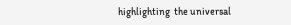highlighting  the universal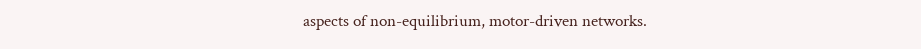aspects of non-equilibrium, motor-driven networks.